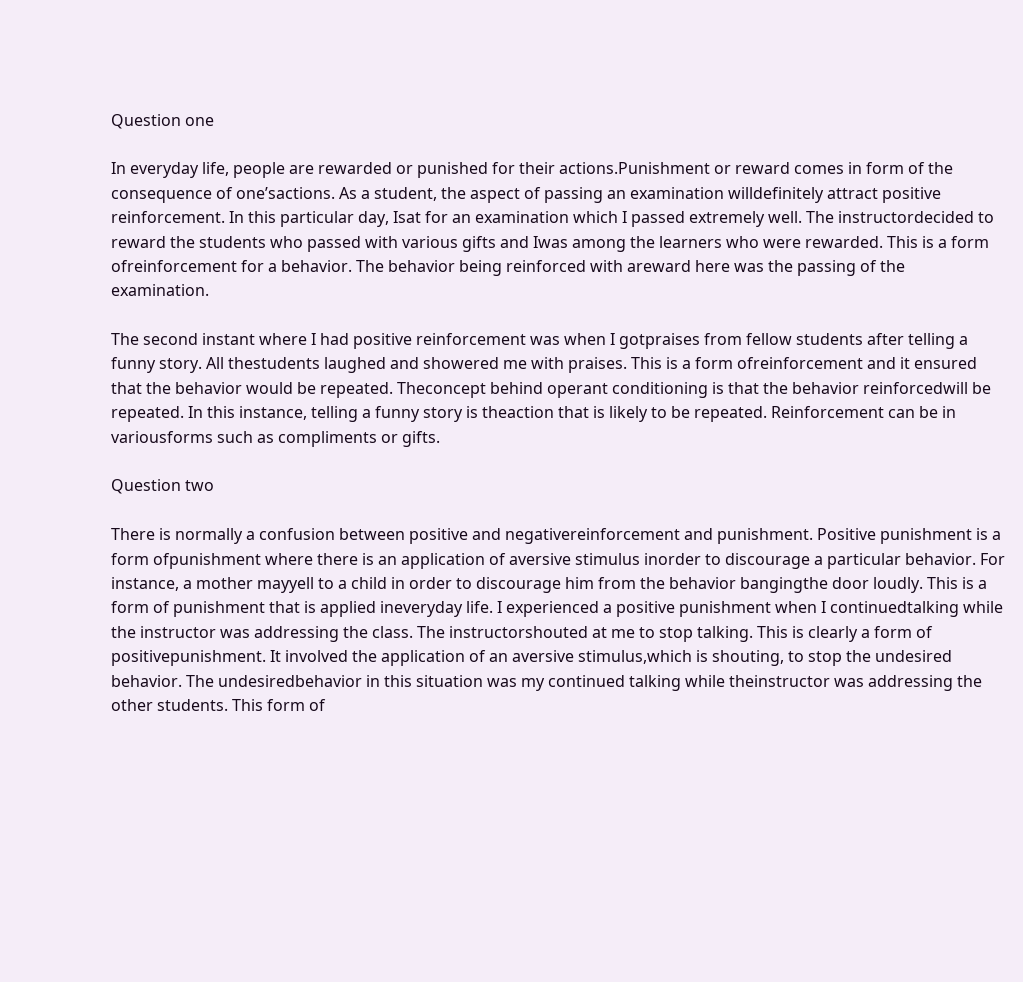Question one

In everyday life, people are rewarded or punished for their actions.Punishment or reward comes in form of the consequence of one’sactions. As a student, the aspect of passing an examination willdefinitely attract positive reinforcement. In this particular day, Isat for an examination which I passed extremely well. The instructordecided to reward the students who passed with various gifts and Iwas among the learners who were rewarded. This is a form ofreinforcement for a behavior. The behavior being reinforced with areward here was the passing of the examination.

The second instant where I had positive reinforcement was when I gotpraises from fellow students after telling a funny story. All thestudents laughed and showered me with praises. This is a form ofreinforcement and it ensured that the behavior would be repeated. Theconcept behind operant conditioning is that the behavior reinforcedwill be repeated. In this instance, telling a funny story is theaction that is likely to be repeated. Reinforcement can be in variousforms such as compliments or gifts.

Question two

There is normally a confusion between positive and negativereinforcement and punishment. Positive punishment is a form ofpunishment where there is an application of aversive stimulus inorder to discourage a particular behavior. For instance, a mother mayyell to a child in order to discourage him from the behavior bangingthe door loudly. This is a form of punishment that is applied ineveryday life. I experienced a positive punishment when I continuedtalking while the instructor was addressing the class. The instructorshouted at me to stop talking. This is clearly a form of positivepunishment. It involved the application of an aversive stimulus,which is shouting, to stop the undesired behavior. The undesiredbehavior in this situation was my continued talking while theinstructor was addressing the other students. This form of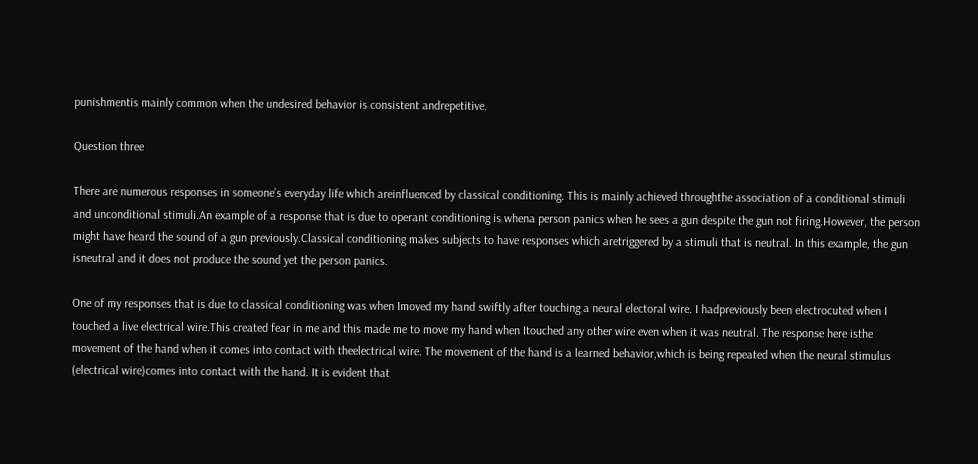punishmentis mainly common when the undesired behavior is consistent andrepetitive.

Question three

There are numerous responses in someone’s everyday life which areinfluenced by classical conditioning. This is mainly achieved throughthe association of a conditional stimuli and unconditional stimuli.An example of a response that is due to operant conditioning is whena person panics when he sees a gun despite the gun not firing.However, the person might have heard the sound of a gun previously.Classical conditioning makes subjects to have responses which aretriggered by a stimuli that is neutral. In this example, the gun isneutral and it does not produce the sound yet the person panics.

One of my responses that is due to classical conditioning was when Imoved my hand swiftly after touching a neural electoral wire. I hadpreviously been electrocuted when I touched a live electrical wire.This created fear in me and this made me to move my hand when Itouched any other wire even when it was neutral. The response here isthe movement of the hand when it comes into contact with theelectrical wire. The movement of the hand is a learned behavior,which is being repeated when the neural stimulus (electrical wire)comes into contact with the hand. It is evident that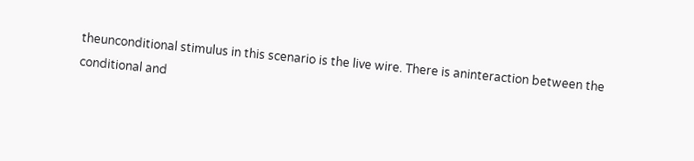theunconditional stimulus in this scenario is the live wire. There is aninteraction between the conditional and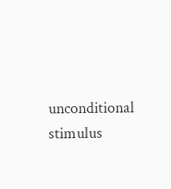unconditional stimulus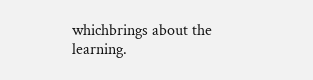whichbrings about the learning.